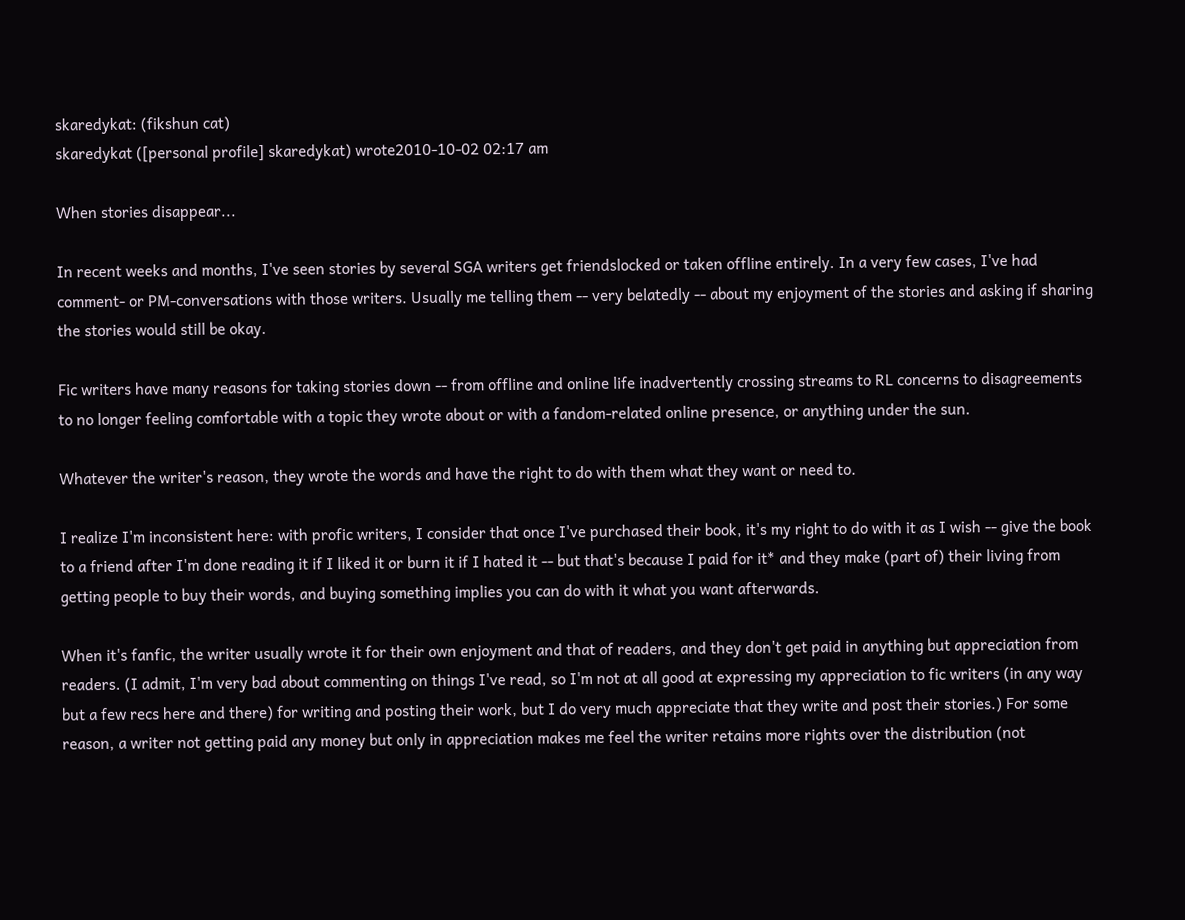skaredykat: (fikshun cat)
skaredykat ([personal profile] skaredykat) wrote2010-10-02 02:17 am

When stories disappear...

In recent weeks and months, I've seen stories by several SGA writers get friendslocked or taken offline entirely. In a very few cases, I've had comment- or PM-conversations with those writers. Usually me telling them -- very belatedly -- about my enjoyment of the stories and asking if sharing the stories would still be okay.

Fic writers have many reasons for taking stories down -- from offline and online life inadvertently crossing streams to RL concerns to disagreements to no longer feeling comfortable with a topic they wrote about or with a fandom-related online presence, or anything under the sun.

Whatever the writer's reason, they wrote the words and have the right to do with them what they want or need to.

I realize I'm inconsistent here: with profic writers, I consider that once I've purchased their book, it's my right to do with it as I wish -- give the book to a friend after I'm done reading it if I liked it or burn it if I hated it -- but that's because I paid for it* and they make (part of) their living from getting people to buy their words, and buying something implies you can do with it what you want afterwards.

When it's fanfic, the writer usually wrote it for their own enjoyment and that of readers, and they don't get paid in anything but appreciation from readers. (I admit, I'm very bad about commenting on things I've read, so I'm not at all good at expressing my appreciation to fic writers (in any way but a few recs here and there) for writing and posting their work, but I do very much appreciate that they write and post their stories.) For some reason, a writer not getting paid any money but only in appreciation makes me feel the writer retains more rights over the distribution (not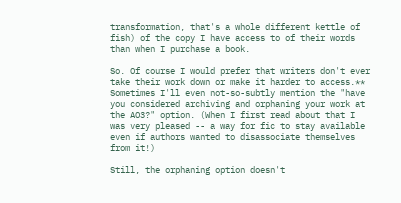transformation, that's a whole different kettle of fish) of the copy I have access to of their words than when I purchase a book.

So. Of course I would prefer that writers don't ever take their work down or make it harder to access.** Sometimes I'll even not-so-subtly mention the "have you considered archiving and orphaning your work at the AO3?" option. (When I first read about that I was very pleased -- a way for fic to stay available even if authors wanted to disassociate themselves from it!)

Still, the orphaning option doesn't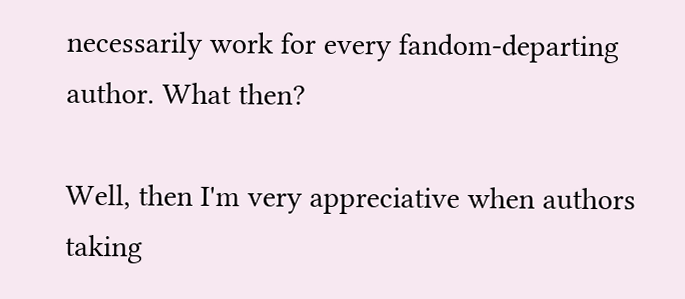necessarily work for every fandom-departing author. What then?

Well, then I'm very appreciative when authors taking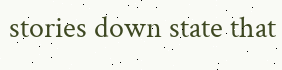stories down state that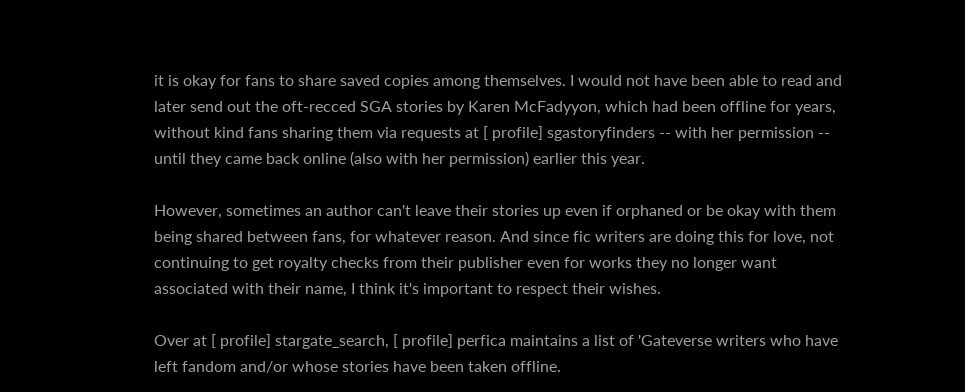it is okay for fans to share saved copies among themselves. I would not have been able to read and later send out the oft-recced SGA stories by Karen McFadyyon, which had been offline for years, without kind fans sharing them via requests at [ profile] sgastoryfinders -- with her permission -- until they came back online (also with her permission) earlier this year.

However, sometimes an author can't leave their stories up even if orphaned or be okay with them being shared between fans, for whatever reason. And since fic writers are doing this for love, not continuing to get royalty checks from their publisher even for works they no longer want associated with their name, I think it's important to respect their wishes.

Over at [ profile] stargate_search, [ profile] perfica maintains a list of 'Gateverse writers who have left fandom and/or whose stories have been taken offline.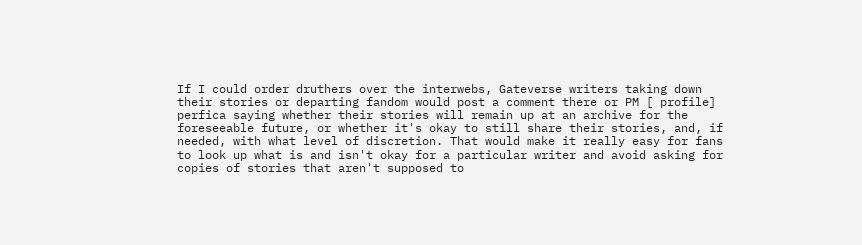If I could order druthers over the interwebs, Gateverse writers taking down their stories or departing fandom would post a comment there or PM [ profile] perfica saying whether their stories will remain up at an archive for the foreseeable future, or whether it's okay to still share their stories, and, if needed, with what level of discretion. That would make it really easy for fans to look up what is and isn't okay for a particular writer and avoid asking for copies of stories that aren't supposed to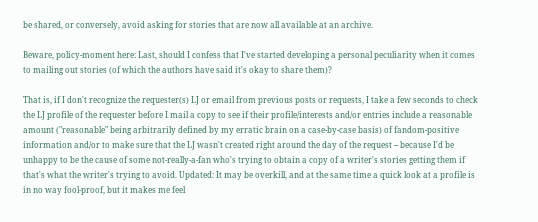be shared, or conversely, avoid asking for stories that are now all available at an archive.

Beware, policy-moment here: Last, should I confess that I've started developing a personal peculiarity when it comes to mailing out stories (of which the authors have said it's okay to share them)?

That is, if I don't recognize the requester(s) LJ or email from previous posts or requests, I take a few seconds to check the LJ profile of the requester before I mail a copy to see if their profile/interests and/or entries include a reasonable amount ("reasonable" being arbitrarily defined by my erratic brain on a case-by-case basis) of fandom-positive information and/or to make sure that the LJ wasn't created right around the day of the request -- because I'd be unhappy to be the cause of some not-really-a-fan who's trying to obtain a copy of a writer's stories getting them if that's what the writer's trying to avoid. Updated: It may be overkill, and at the same time a quick look at a profile is in no way fool-proof, but it makes me feel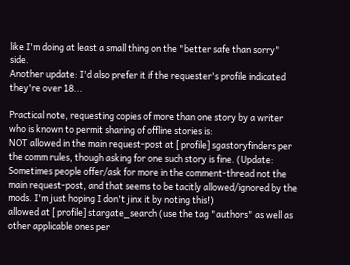like I'm doing at least a small thing on the "better safe than sorry" side.
Another update: I'd also prefer it if the requester's profile indicated they're over 18...

Practical note, requesting copies of more than one story by a writer who is known to permit sharing of offline stories is:
NOT allowed in the main request-post at [ profile] sgastoryfinders per the comm rules, though asking for one such story is fine. (Update: Sometimes people offer/ask for more in the comment-thread not the main request-post, and that seems to be tacitly allowed/ignored by the mods. I'm just hoping I don't jinx it by noting this!)
allowed at [ profile] stargate_search (use the tag "authors" as well as other applicable ones per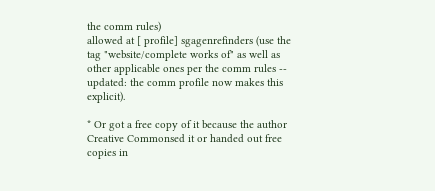the comm rules)
allowed at [ profile] sgagenrefinders (use the tag "website/complete works of" as well as other applicable ones per the comm rules -- updated: the comm profile now makes this explicit).

* Or got a free copy of it because the author Creative Commonsed it or handed out free copies in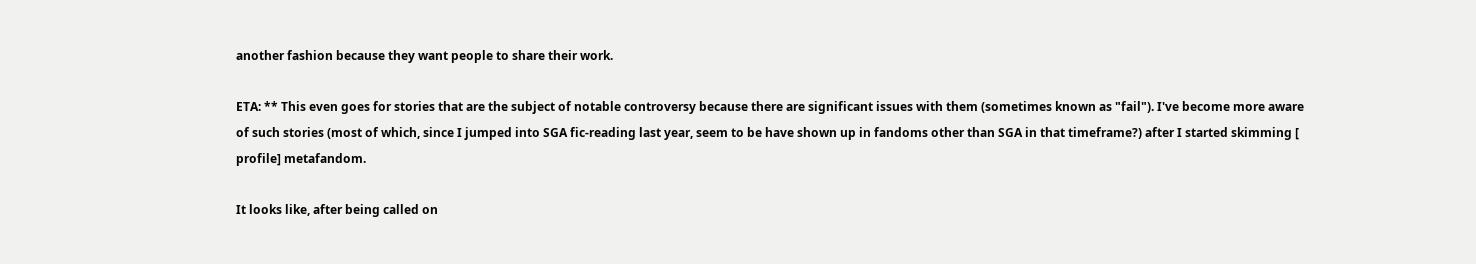another fashion because they want people to share their work.

ETA: ** This even goes for stories that are the subject of notable controversy because there are significant issues with them (sometimes known as "fail"). I've become more aware of such stories (most of which, since I jumped into SGA fic-reading last year, seem to be have shown up in fandoms other than SGA in that timeframe?) after I started skimming [ profile] metafandom.

It looks like, after being called on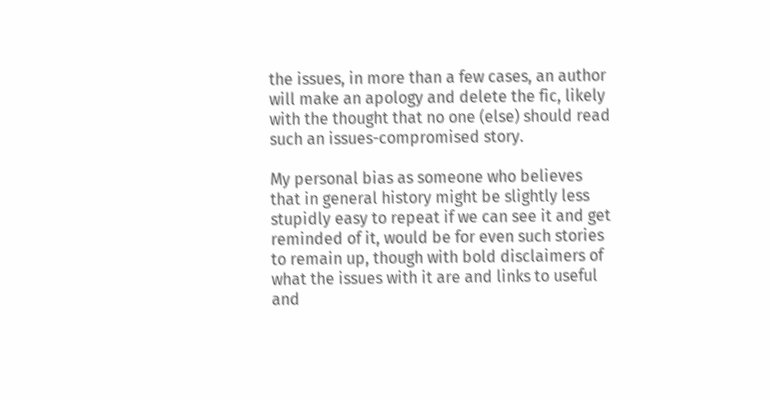the issues, in more than a few cases, an author will make an apology and delete the fic, likely with the thought that no one (else) should read such an issues-compromised story.

My personal bias as someone who believes that in general history might be slightly less stupidly easy to repeat if we can see it and get reminded of it, would be for even such stories to remain up, though with bold disclaimers of what the issues with it are and links to useful and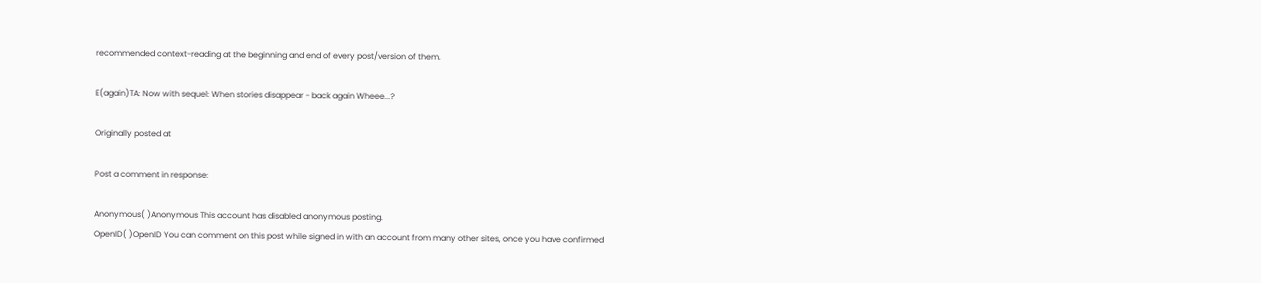recommended context-reading at the beginning and end of every post/version of them.

E(again)TA: Now with sequel: When stories disappear - back again Wheee...?

Originally posted at

Post a comment in response:

Anonymous( )Anonymous This account has disabled anonymous posting.
OpenID( )OpenID You can comment on this post while signed in with an account from many other sites, once you have confirmed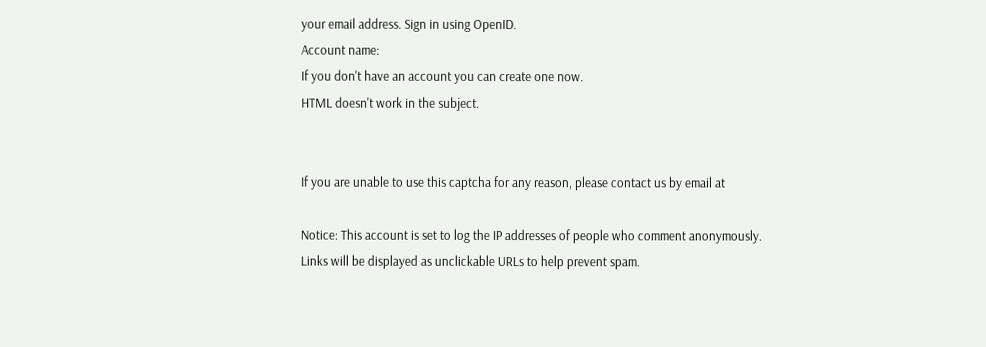your email address. Sign in using OpenID.
Account name:
If you don't have an account you can create one now.
HTML doesn't work in the subject.


If you are unable to use this captcha for any reason, please contact us by email at

Notice: This account is set to log the IP addresses of people who comment anonymously.
Links will be displayed as unclickable URLs to help prevent spam.